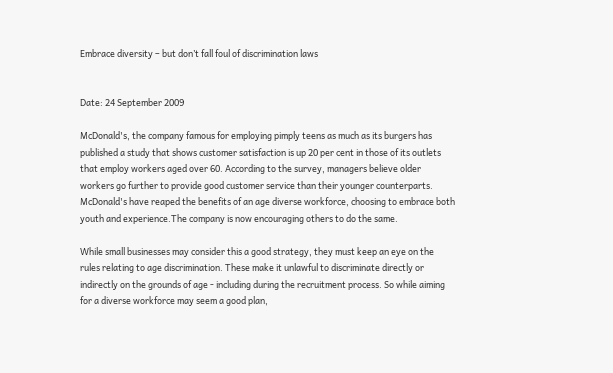Embrace diversity – but don’t fall foul of discrimination laws


Date: 24 September 2009

McDonald's, the company famous for employing pimply teens as much as its burgers has published a study that shows customer satisfaction is up 20 per cent in those of its outlets that employ workers aged over 60. According to the survey, managers believe older workers go further to provide good customer service than their younger counterparts. McDonald's have reaped the benefits of an age diverse workforce, choosing to embrace both youth and experience.The company is now encouraging others to do the same.

While small businesses may consider this a good strategy, they must keep an eye on the rules relating to age discrimination. These make it unlawful to discriminate directly or indirectly on the grounds of age - including during the recruitment process. So while aiming for a diverse workforce may seem a good plan,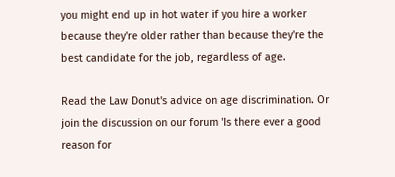you might end up in hot water if you hire a worker because they're older rather than because they're the best candidate for the job, regardless of age.

Read the Law Donut's advice on age discrimination. Or join the discussion on our forum 'Is there ever a good reason for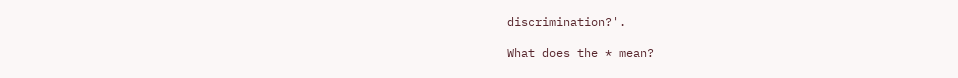discrimination?'.

What does the * mean?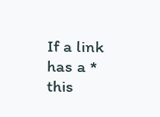If a link has a * this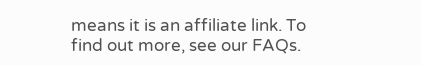means it is an affiliate link. To find out more, see our FAQs.